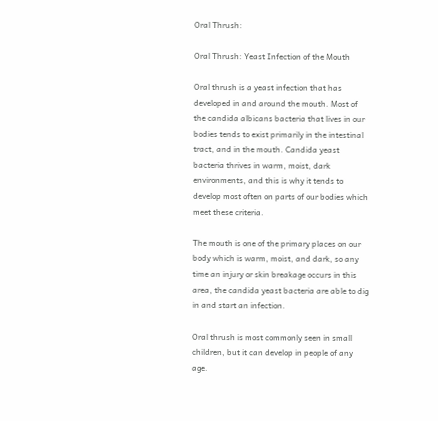Oral Thrush:

Oral Thrush: Yeast Infection of the Mouth

Oral thrush is a yeast infection that has developed in and around the mouth. Most of the candida albicans bacteria that lives in our bodies tends to exist primarily in the intestinal tract, and in the mouth. Candida yeast bacteria thrives in warm, moist, dark environments, and this is why it tends to develop most often on parts of our bodies which meet these criteria.

The mouth is one of the primary places on our body which is warm, moist, and dark, so any time an injury or skin breakage occurs in this area, the candida yeast bacteria are able to dig in and start an infection.

Oral thrush is most commonly seen in small children, but it can develop in people of any age.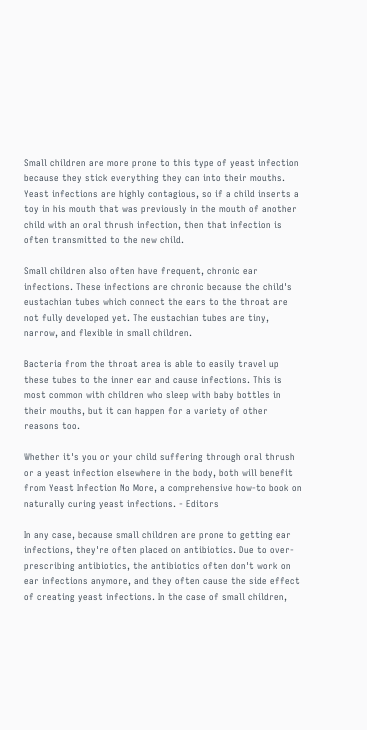Small children are more prone to this type of yeast infection because they stick everything they can into their mouths. Yeast infections are highly contagious, so if a child inserts a toy in his mouth that was previously in the mouth of another child with an oral thrush infection, then that infection is often transmitted to the new child.

Small children also often have frequent, chronic ear infections. These infections are chronic because the child's eustachian tubes which connect the ears to the throat are not fully developed yet. The eustachian tubes are tiny, narrow, and flexible in small children.

Bacteria from the throat area is able to easily travel up these tubes to the inner ear and cause infections. This is most common with children who sleep with baby bottles in their mouths, but it can happen for a variety of other reasons too.

Whether it's you or your child suffering through oral thrush or a yeast infection elsewhere in the body, both will benefit from Yeast Infection No More, a comprehensive how-to book on naturally curing yeast infections. - Editors

In any case, because small children are prone to getting ear infections, they're often placed on antibiotics. Due to over-prescribing antibiotics, the antibiotics often don't work on ear infections anymore, and they often cause the side effect of creating yeast infections. In the case of small children,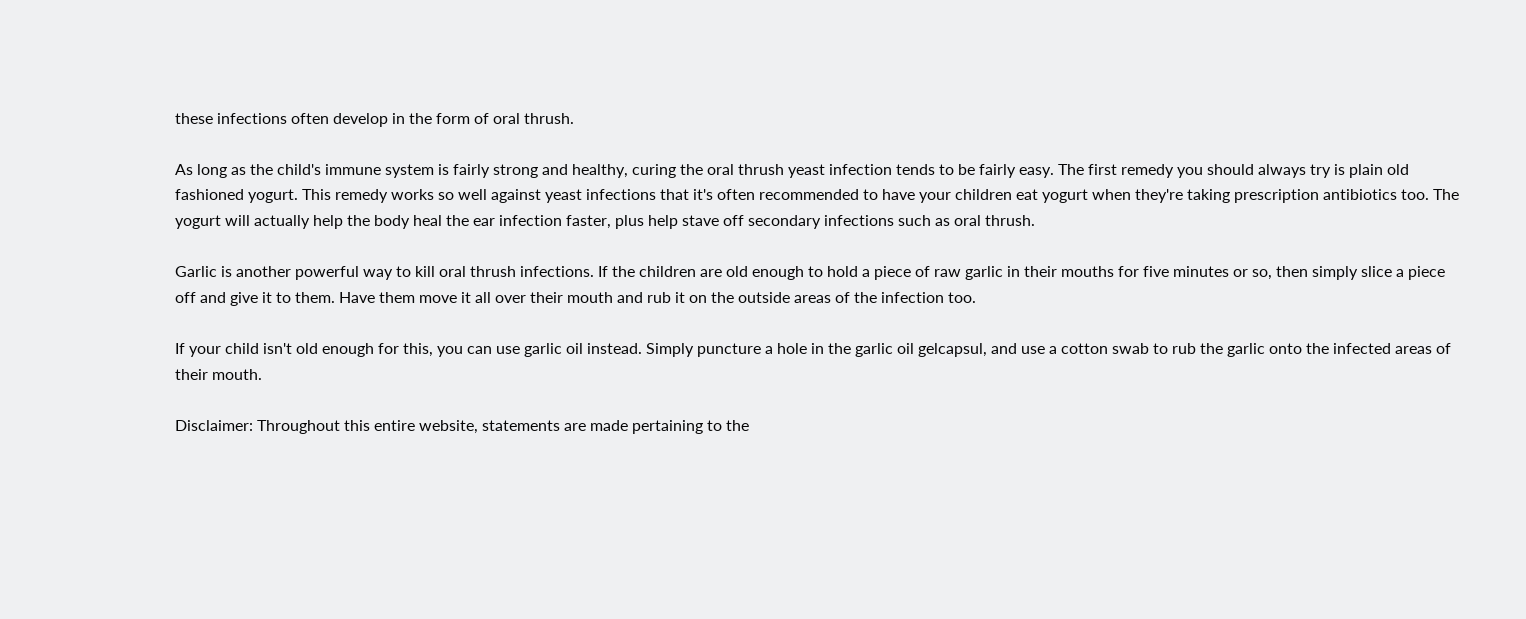these infections often develop in the form of oral thrush.

As long as the child's immune system is fairly strong and healthy, curing the oral thrush yeast infection tends to be fairly easy. The first remedy you should always try is plain old fashioned yogurt. This remedy works so well against yeast infections that it's often recommended to have your children eat yogurt when they're taking prescription antibiotics too. The yogurt will actually help the body heal the ear infection faster, plus help stave off secondary infections such as oral thrush.

Garlic is another powerful way to kill oral thrush infections. If the children are old enough to hold a piece of raw garlic in their mouths for five minutes or so, then simply slice a piece off and give it to them. Have them move it all over their mouth and rub it on the outside areas of the infection too.

If your child isn't old enough for this, you can use garlic oil instead. Simply puncture a hole in the garlic oil gelcapsul, and use a cotton swab to rub the garlic onto the infected areas of their mouth.

Disclaimer: Throughout this entire website, statements are made pertaining to the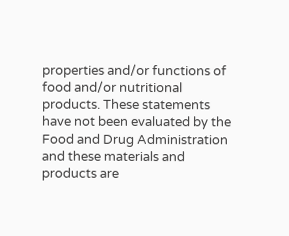properties and/or functions of food and/or nutritional products. These statements have not been evaluated by the Food and Drug Administration and these materials and products are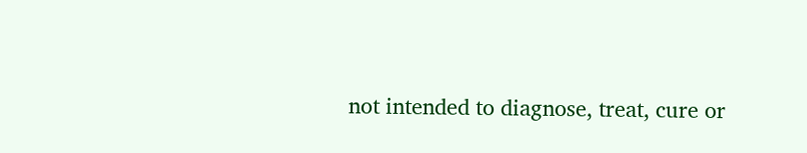not intended to diagnose, treat, cure or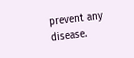prevent any disease.